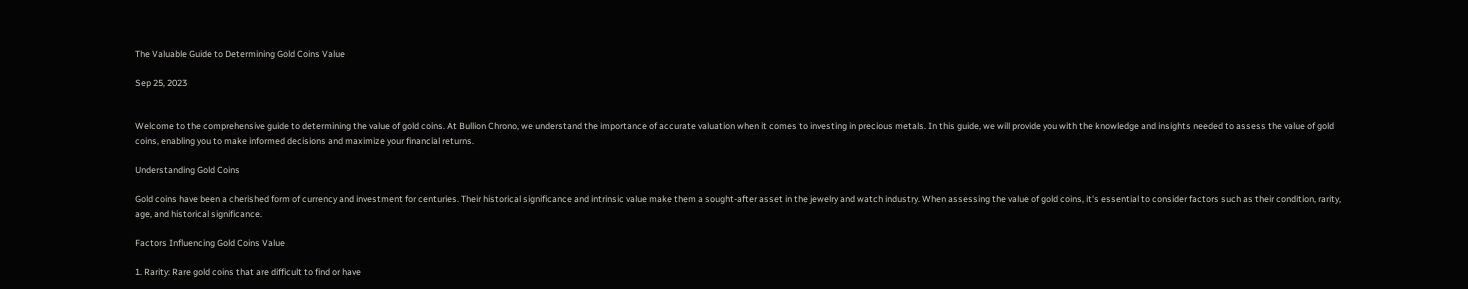The Valuable Guide to Determining Gold Coins Value

Sep 25, 2023


Welcome to the comprehensive guide to determining the value of gold coins. At Bullion Chrono, we understand the importance of accurate valuation when it comes to investing in precious metals. In this guide, we will provide you with the knowledge and insights needed to assess the value of gold coins, enabling you to make informed decisions and maximize your financial returns.

Understanding Gold Coins

Gold coins have been a cherished form of currency and investment for centuries. Their historical significance and intrinsic value make them a sought-after asset in the jewelry and watch industry. When assessing the value of gold coins, it's essential to consider factors such as their condition, rarity, age, and historical significance.

Factors Influencing Gold Coins Value

1. Rarity: Rare gold coins that are difficult to find or have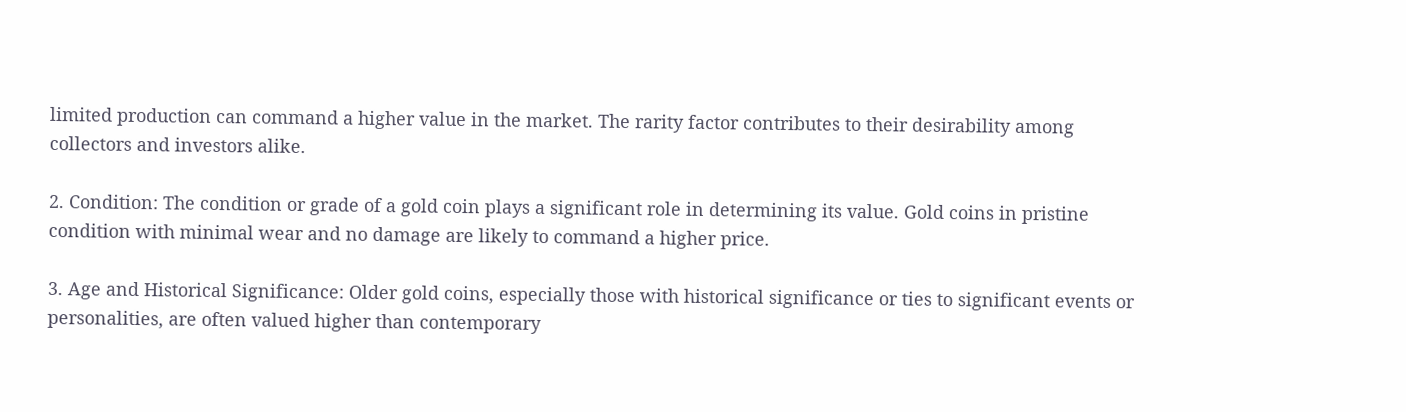limited production can command a higher value in the market. The rarity factor contributes to their desirability among collectors and investors alike.

2. Condition: The condition or grade of a gold coin plays a significant role in determining its value. Gold coins in pristine condition with minimal wear and no damage are likely to command a higher price.

3. Age and Historical Significance: Older gold coins, especially those with historical significance or ties to significant events or personalities, are often valued higher than contemporary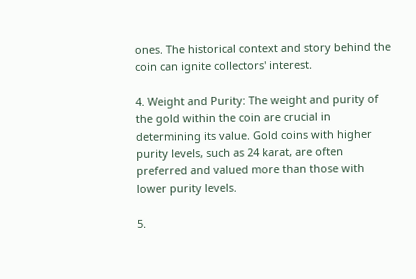ones. The historical context and story behind the coin can ignite collectors' interest.

4. Weight and Purity: The weight and purity of the gold within the coin are crucial in determining its value. Gold coins with higher purity levels, such as 24 karat, are often preferred and valued more than those with lower purity levels.

5.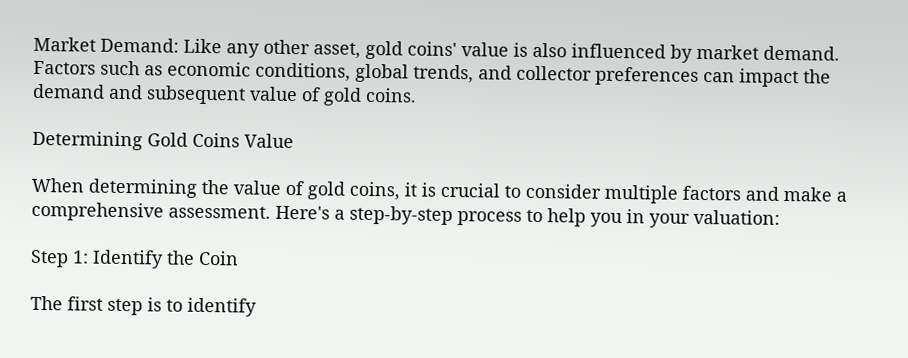Market Demand: Like any other asset, gold coins' value is also influenced by market demand. Factors such as economic conditions, global trends, and collector preferences can impact the demand and subsequent value of gold coins.

Determining Gold Coins Value

When determining the value of gold coins, it is crucial to consider multiple factors and make a comprehensive assessment. Here's a step-by-step process to help you in your valuation:

Step 1: Identify the Coin

The first step is to identify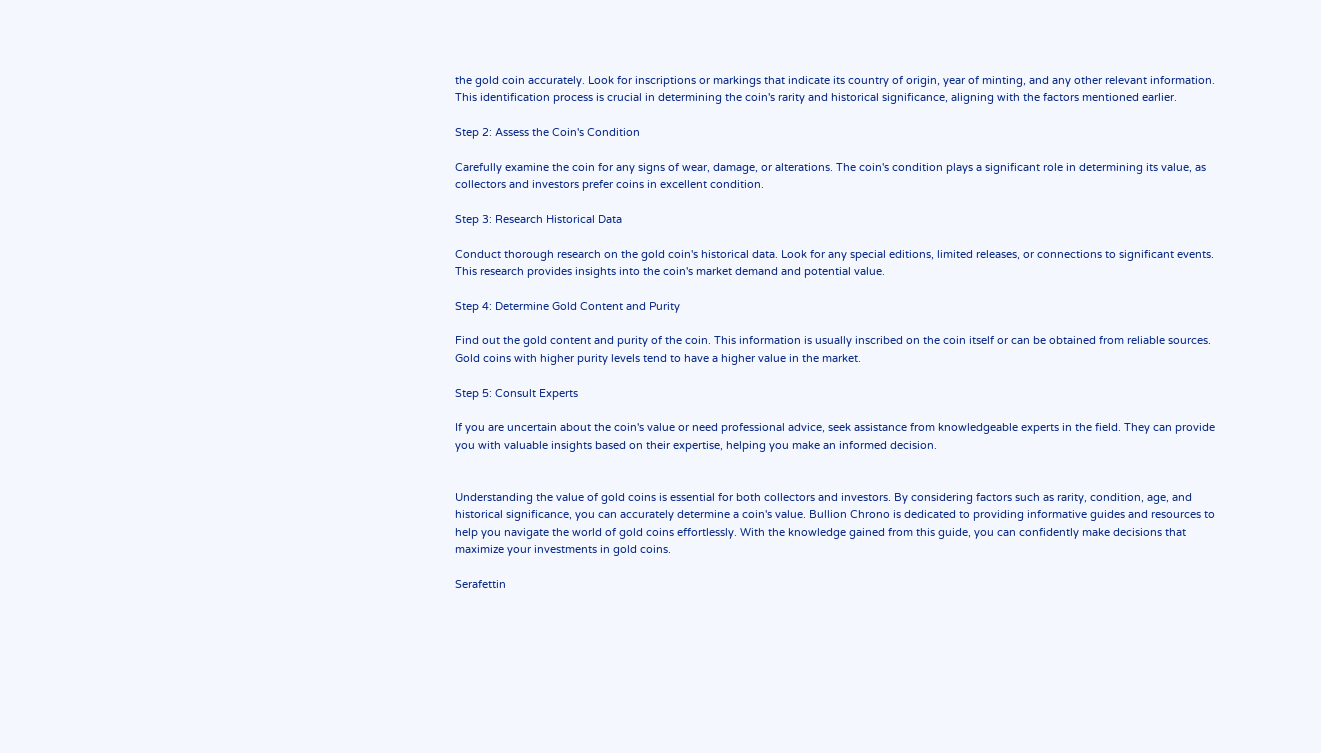the gold coin accurately. Look for inscriptions or markings that indicate its country of origin, year of minting, and any other relevant information. This identification process is crucial in determining the coin's rarity and historical significance, aligning with the factors mentioned earlier.

Step 2: Assess the Coin's Condition

Carefully examine the coin for any signs of wear, damage, or alterations. The coin's condition plays a significant role in determining its value, as collectors and investors prefer coins in excellent condition.

Step 3: Research Historical Data

Conduct thorough research on the gold coin's historical data. Look for any special editions, limited releases, or connections to significant events. This research provides insights into the coin's market demand and potential value.

Step 4: Determine Gold Content and Purity

Find out the gold content and purity of the coin. This information is usually inscribed on the coin itself or can be obtained from reliable sources. Gold coins with higher purity levels tend to have a higher value in the market.

Step 5: Consult Experts

If you are uncertain about the coin's value or need professional advice, seek assistance from knowledgeable experts in the field. They can provide you with valuable insights based on their expertise, helping you make an informed decision.


Understanding the value of gold coins is essential for both collectors and investors. By considering factors such as rarity, condition, age, and historical significance, you can accurately determine a coin's value. Bullion Chrono is dedicated to providing informative guides and resources to help you navigate the world of gold coins effortlessly. With the knowledge gained from this guide, you can confidently make decisions that maximize your investments in gold coins.

Serafettin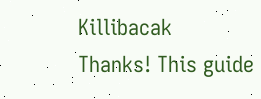Killibacak
Thanks! This guide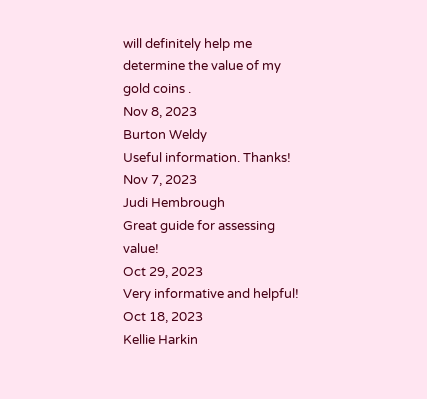will definitely help me determine the value of my gold coins .
Nov 8, 2023
Burton Weldy
Useful information. Thanks!
Nov 7, 2023
Judi Hembrough
Great guide for assessing value!
Oct 29, 2023
Very informative and helpful!
Oct 18, 2023
Kellie Harkin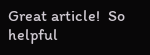Great article!  So helpful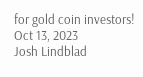for gold coin investors!
Oct 13, 2023
Josh Lindblad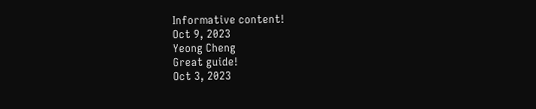Informative content!
Oct 9, 2023
Yeong Cheng
Great guide!
Oct 3, 2023